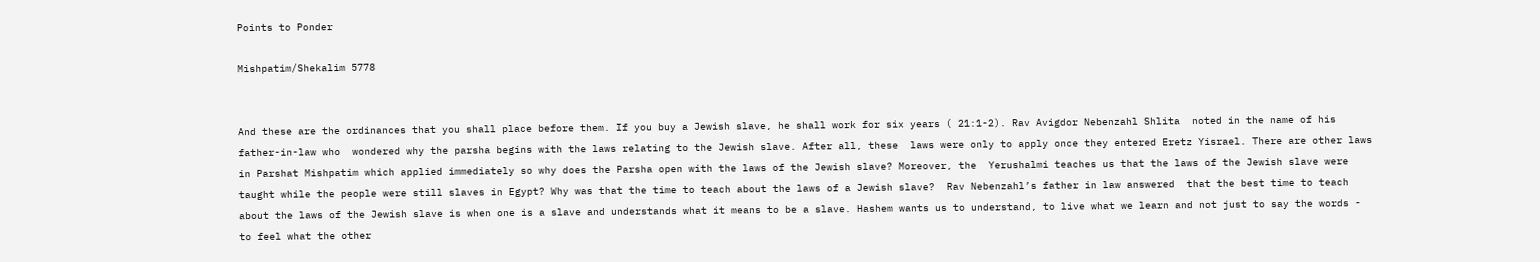Points to Ponder

Mishpatim/Shekalim 5778


And these are the ordinances that you shall place before them. If you buy a Jewish slave, he shall work for six years ( 21:1-2). Rav Avigdor Nebenzahl Shlita  noted in the name of his father-in-law who  wondered why the parsha begins with the laws relating to the Jewish slave. After all, these  laws were only to apply once they entered Eretz Yisrael. There are other laws in Parshat Mishpatim which applied immediately so why does the Parsha open with the laws of the Jewish slave? Moreover, the  Yerushalmi teaches us that the laws of the Jewish slave were taught while the people were still slaves in Egypt? Why was that the time to teach about the laws of a Jewish slave?  Rav Nebenzahl’s father in law answered  that the best time to teach about the laws of the Jewish slave is when one is a slave and understands what it means to be a slave. Hashem wants us to understand, to live what we learn and not just to say the words - to feel what the other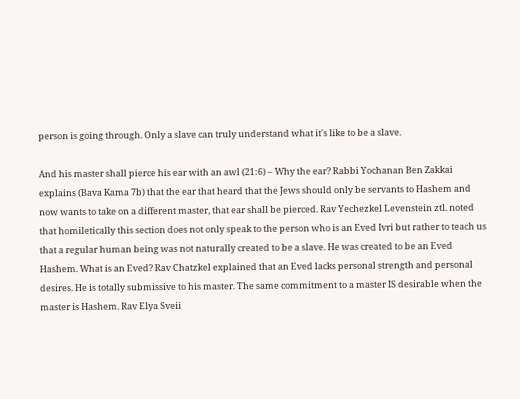person is going through. Only a slave can truly understand what it's like to be a slave.

And his master shall pierce his ear with an awl (21:6) – Why the ear? Rabbi Yochanan Ben Zakkai explains (Bava Kama 7b) that the ear that heard that the Jews should only be servants to Hashem and now wants to take on a different master, that ear shall be pierced. Rav Yechezkel Levenstein ztl. noted that homiletically this section does not only speak to the person who is an Eved Ivri but rather to teach us that a regular human being was not naturally created to be a slave. He was created to be an Eved Hashem. What is an Eved? Rav Chatzkel explained that an Eved lacks personal strength and personal desires. He is totally submissive to his master. The same commitment to a master IS desirable when the master is Hashem. Rav Elya Sveii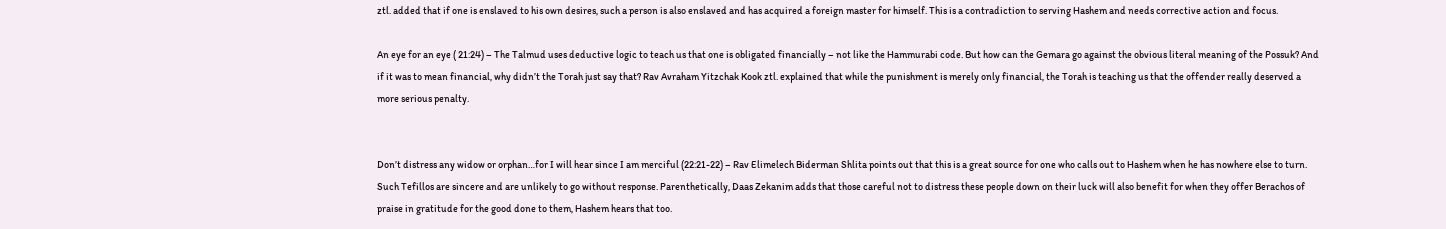ztl. added that if one is enslaved to his own desires, such a person is also enslaved and has acquired a foreign master for himself. This is a contradiction to serving Hashem and needs corrective action and focus.

An eye for an eye ( 21:24) – The Talmud uses deductive logic to teach us that one is obligated financially – not like the Hammurabi code. But how can the Gemara go against the obvious literal meaning of the Possuk? And if it was to mean financial, why didn’t the Torah just say that? Rav Avraham Yitzchak Kook ztl. explained that while the punishment is merely only financial, the Torah is teaching us that the offender really deserved a more serious penalty.


Don’t distress any widow or orphan…for I will hear since I am merciful (22:21-22) – Rav Elimelech Biderman Shlita points out that this is a great source for one who calls out to Hashem when he has nowhere else to turn. Such Tefillos are sincere and are unlikely to go without response. Parenthetically, Daas Zekanim adds that those careful not to distress these people down on their luck will also benefit for when they offer Berachos of praise in gratitude for the good done to them, Hashem hears that too.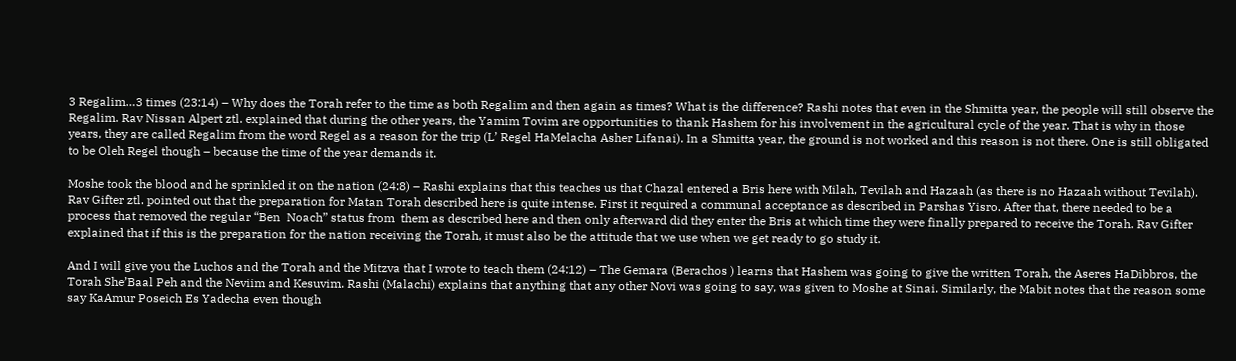3 Regalim…3 times (23:14) – Why does the Torah refer to the time as both Regalim and then again as times? What is the difference? Rashi notes that even in the Shmitta year, the people will still observe the Regalim. Rav Nissan Alpert ztl. explained that during the other years, the Yamim Tovim are opportunities to thank Hashem for his involvement in the agricultural cycle of the year. That is why in those years, they are called Regalim from the word Regel as a reason for the trip (L’ Regel HaMelacha Asher Lifanai). In a Shmitta year, the ground is not worked and this reason is not there. One is still obligated to be Oleh Regel though – because the time of the year demands it.

Moshe took the blood and he sprinkled it on the nation (24:8) – Rashi explains that this teaches us that Chazal entered a Bris here with Milah, Tevilah and Hazaah (as there is no Hazaah without Tevilah). Rav Gifter ztl. pointed out that the preparation for Matan Torah described here is quite intense. First it required a communal acceptance as described in Parshas Yisro. After that, there needed to be a process that removed the regular “Ben  Noach” status from  them as described here and then only afterward did they enter the Bris at which time they were finally prepared to receive the Torah. Rav Gifter explained that if this is the preparation for the nation receiving the Torah, it must also be the attitude that we use when we get ready to go study it.

And I will give you the Luchos and the Torah and the Mitzva that I wrote to teach them (24:12) – The Gemara (Berachos ) learns that Hashem was going to give the written Torah, the Aseres HaDibbros, the Torah She’Baal Peh and the Neviim and Kesuvim. Rashi (Malachi) explains that anything that any other Novi was going to say, was given to Moshe at Sinai. Similarly, the Mabit notes that the reason some say KaAmur Poseich Es Yadecha even though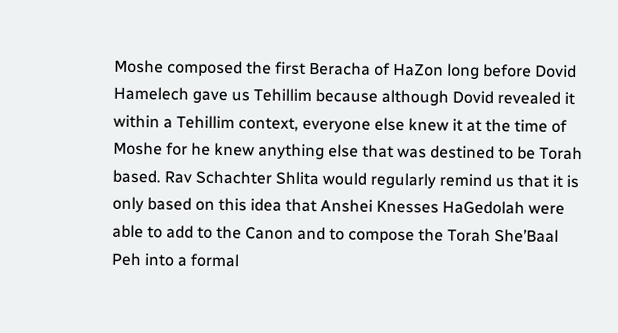Moshe composed the first Beracha of HaZon long before Dovid Hamelech gave us Tehillim because although Dovid revealed it within a Tehillim context, everyone else knew it at the time of Moshe for he knew anything else that was destined to be Torah based. Rav Schachter Shlita would regularly remind us that it is only based on this idea that Anshei Knesses HaGedolah were able to add to the Canon and to compose the Torah She’Baal Peh into a formal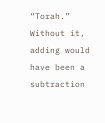“Torah.” Without it, adding would have been a subtraction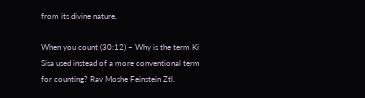from its divine nature.

When you count (30:12) – Why is the term Ki Sisa used instead of a more conventional term for counting? Rav Moshe Feinstein Ztl.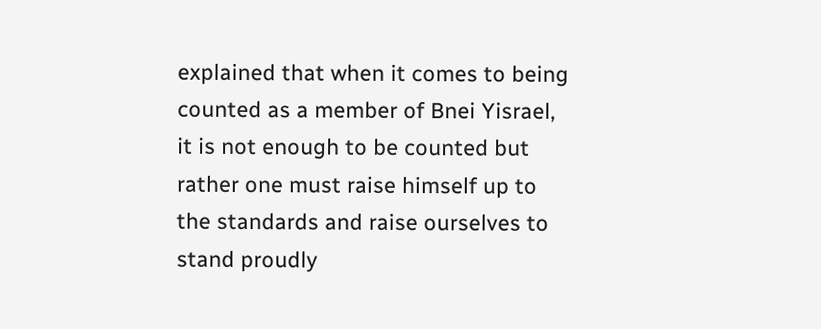explained that when it comes to being counted as a member of Bnei Yisrael, it is not enough to be counted but rather one must raise himself up to the standards and raise ourselves to stand proudly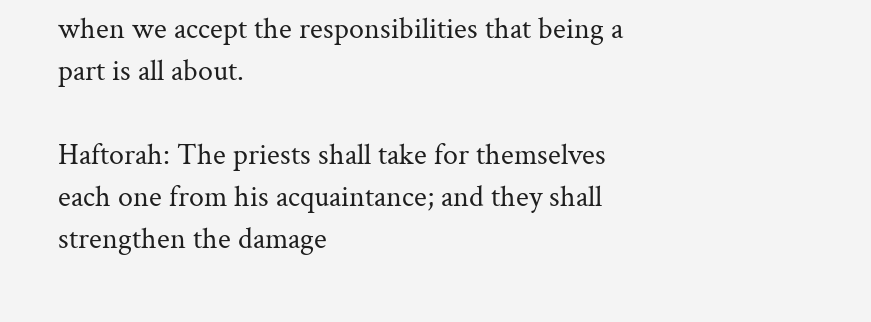when we accept the responsibilities that being a part is all about.

Haftorah: The priests shall take for themselves each one from his acquaintance; and they shall strengthen the damage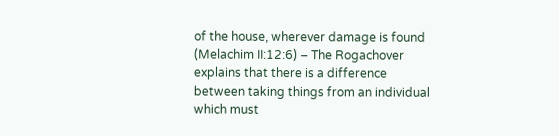of the house, wherever damage is found (Melachim II:12:6) – The Rogachover explains that there is a difference between taking things from an individual which must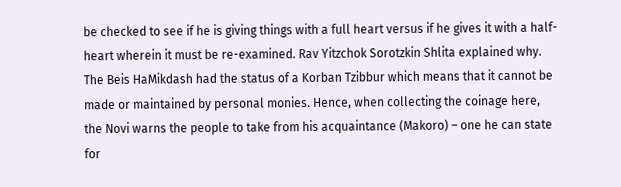be checked to see if he is giving things with a full heart versus if he gives it with a half-heart wherein it must be re-examined. Rav Yitzchok Sorotzkin Shlita explained why. The Beis HaMikdash had the status of a Korban Tzibbur which means that it cannot be made or maintained by personal monies. Hence, when collecting the coinage here, the Novi warns the people to take from his acquaintance (Makoro) – one he can state for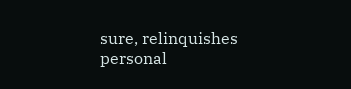sure, relinquishes personal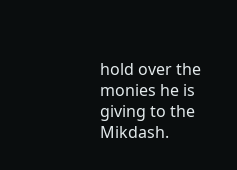hold over the monies he is giving to the Mikdash.